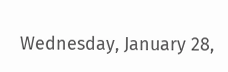Wednesday, January 28,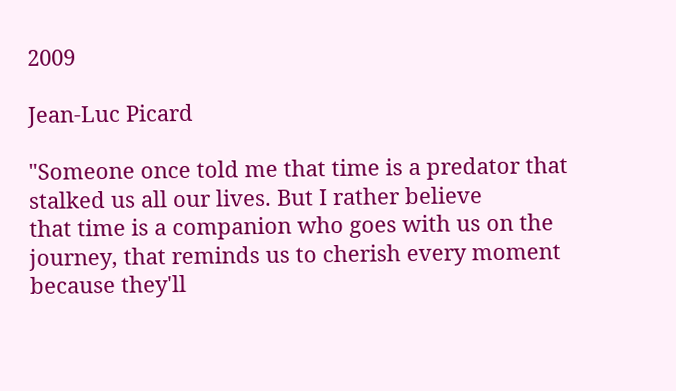2009

Jean-Luc Picard

"Someone once told me that time is a predator that
stalked us all our lives. But I rather believe
that time is a companion who goes with us on the
journey, that reminds us to cherish every moment
because they'll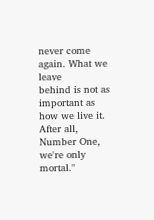never come again. What we leave
behind is not as important as how we live it.
After all, Number One, we're only mortal."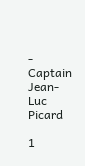- Captain Jean-Luc Picard

1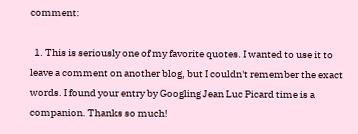comment:

  1. This is seriously one of my favorite quotes. I wanted to use it to leave a comment on another blog, but I couldn't remember the exact words. I found your entry by Googling Jean Luc Picard time is a companion. Thanks so much!